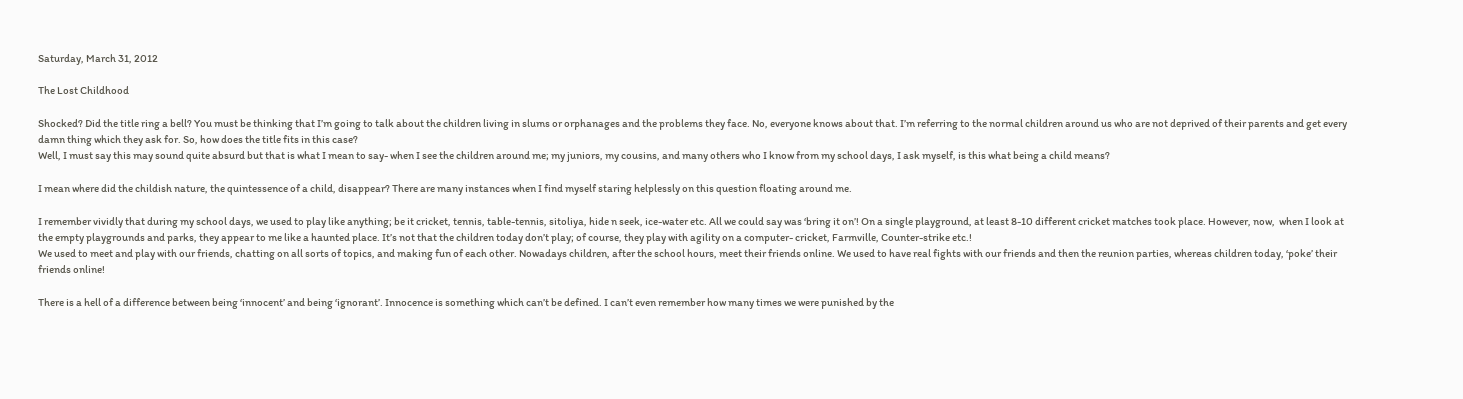Saturday, March 31, 2012

The Lost Childhood

Shocked? Did the title ring a bell? You must be thinking that I’m going to talk about the children living in slums or orphanages and the problems they face. No, everyone knows about that. I’m referring to the normal children around us who are not deprived of their parents and get every damn thing which they ask for. So, how does the title fits in this case?
Well, I must say this may sound quite absurd but that is what I mean to say- when I see the children around me; my juniors, my cousins, and many others who I know from my school days, I ask myself, is this what being a child means?

I mean where did the childish nature, the quintessence of a child, disappear? There are many instances when I find myself staring helplessly on this question floating around me.

I remember vividly that during my school days, we used to play like anything; be it cricket, tennis, table-tennis, sitoliya, hide n seek, ice-water etc. All we could say was ‘bring it on’! On a single playground, at least 8-10 different cricket matches took place. However, now,  when I look at the empty playgrounds and parks, they appear to me like a haunted place. It’s not that the children today don’t play; of course, they play with agility on a computer- cricket, Farmville, Counter-strike etc.!
We used to meet and play with our friends, chatting on all sorts of topics, and making fun of each other. Nowadays children, after the school hours, meet their friends online. We used to have real fights with our friends and then the reunion parties, whereas children today, ‘poke’ their friends online!

There is a hell of a difference between being ‘innocent’ and being ‘ignorant’. Innocence is something which can’t be defined. I can’t even remember how many times we were punished by the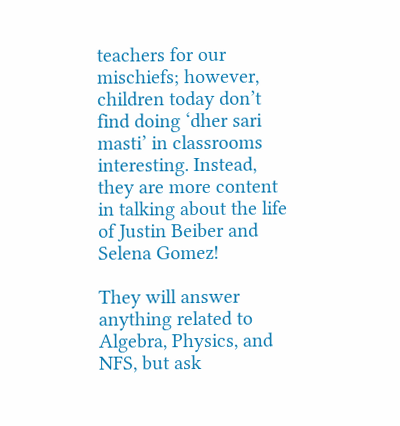teachers for our mischiefs; however, children today don’t find doing ‘dher sari masti’ in classrooms interesting. Instead, they are more content in talking about the life of Justin Beiber and Selena Gomez!

They will answer anything related to Algebra, Physics, and NFS, but ask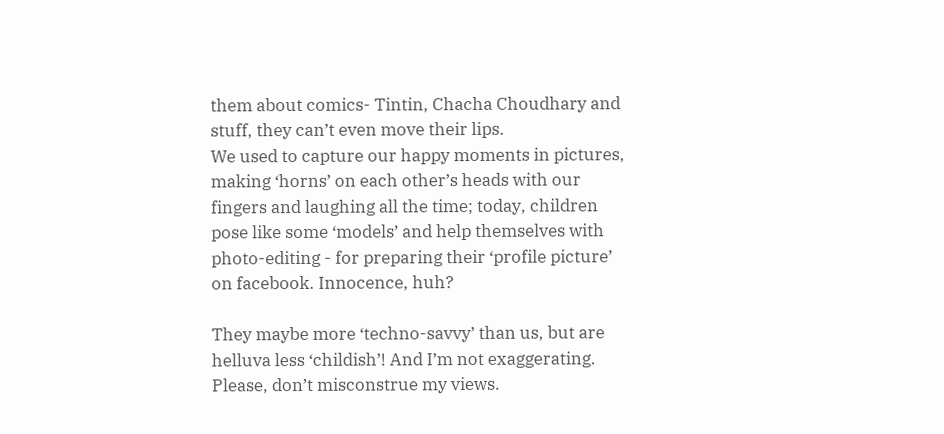them about comics- Tintin, Chacha Choudhary and stuff, they can’t even move their lips.
We used to capture our happy moments in pictures, making ‘horns’ on each other’s heads with our fingers and laughing all the time; today, children pose like some ‘models’ and help themselves with photo-editing - for preparing their ‘profile picture’ on facebook. Innocence, huh?

They maybe more ‘techno-savvy’ than us, but are helluva less ‘childish’! And I’m not exaggerating. Please, don’t misconstrue my views.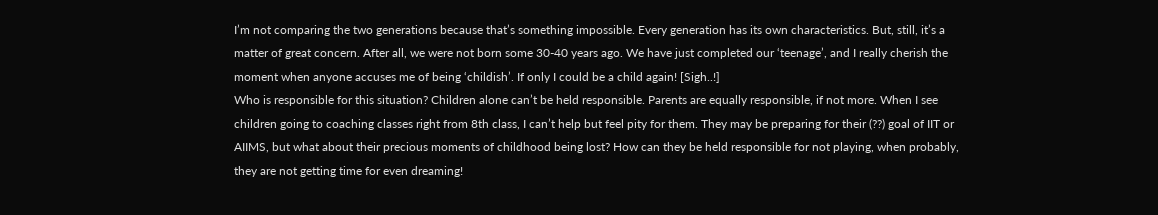I’m not comparing the two generations because that’s something impossible. Every generation has its own characteristics. But, still, it’s a matter of great concern. After all, we were not born some 30-40 years ago. We have just completed our ‘teenage’, and I really cherish the moment when anyone accuses me of being ‘childish’. If only I could be a child again! [Sigh..!]
Who is responsible for this situation? Children alone can’t be held responsible. Parents are equally responsible, if not more. When I see children going to coaching classes right from 8th class, I can’t help but feel pity for them. They may be preparing for their (??) goal of IIT or AIIMS, but what about their precious moments of childhood being lost? How can they be held responsible for not playing, when probably, they are not getting time for even dreaming!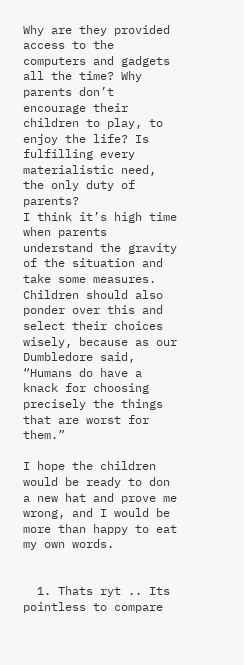Why are they provided access to the computers and gadgets all the time? Why parents don’t encourage their children to play, to enjoy the life? Is fulfilling every materialistic need, the only duty of parents?
I think it’s high time when parents understand the gravity of the situation and take some measures. Children should also ponder over this and select their choices wisely, because as our Dumbledore said, “Humans do have a knack for choosing precisely the things that are worst for them.”

I hope the children would be ready to don a new hat and prove me wrong, and I would be more than happy to eat my own words.


  1. Thats ryt .. Its pointless to compare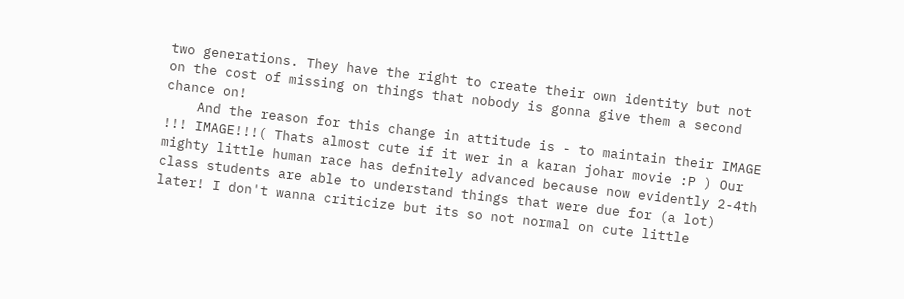two generations. They have the right to create their own identity but not on the cost of missing on things that nobody is gonna give them a second chance on!
    And the reason for this change in attitude is - to maintain their IMAGE !!! IMAGE!!!( Thats almost cute if it wer in a karan johar movie :P ) Our mighty little human race has defnitely advanced because now evidently 2-4th class students are able to understand things that were due for (a lot) later! I don't wanna criticize but its so not normal on cute little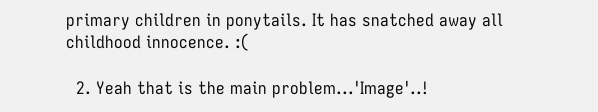primary children in ponytails. It has snatched away all childhood innocence. :(

  2. Yeah that is the main problem...'Image'..!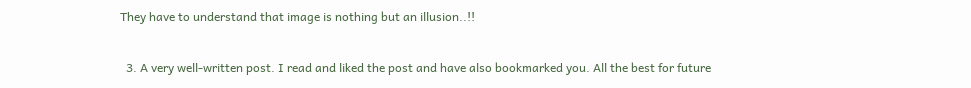They have to understand that image is nothing but an illusion..!!

  3. A very well-written post. I read and liked the post and have also bookmarked you. All the best for future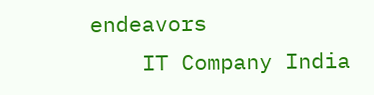endeavors
    IT Company India